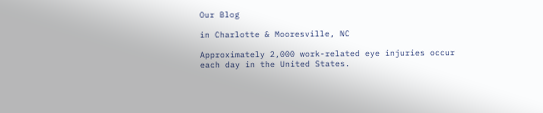Our Blog

in Charlotte & Mooresville, NC

Approximately 2,000 work-related eye injuries occur each day in the United States.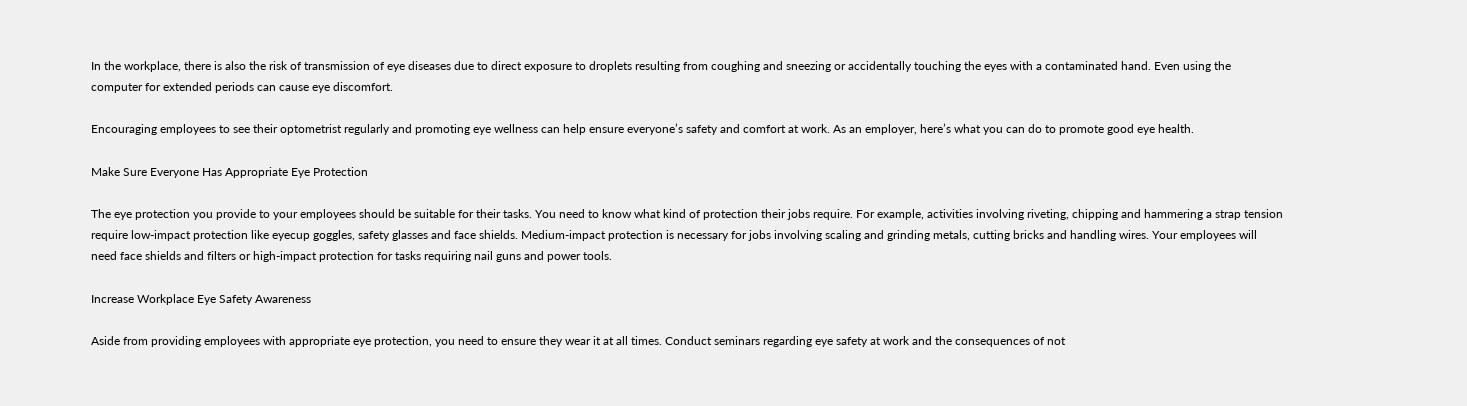In the workplace, there is also the risk of transmission of eye diseases due to direct exposure to droplets resulting from coughing and sneezing or accidentally touching the eyes with a contaminated hand. Even using the computer for extended periods can cause eye discomfort.

Encouraging employees to see their optometrist regularly and promoting eye wellness can help ensure everyone’s safety and comfort at work. As an employer, here’s what you can do to promote good eye health.

Make Sure Everyone Has Appropriate Eye Protection

The eye protection you provide to your employees should be suitable for their tasks. You need to know what kind of protection their jobs require. For example, activities involving riveting, chipping and hammering a strap tension require low-impact protection like eyecup goggles, safety glasses and face shields. Medium-impact protection is necessary for jobs involving scaling and grinding metals, cutting bricks and handling wires. Your employees will need face shields and filters or high-impact protection for tasks requiring nail guns and power tools.

Increase Workplace Eye Safety Awareness

Aside from providing employees with appropriate eye protection, you need to ensure they wear it at all times. Conduct seminars regarding eye safety at work and the consequences of not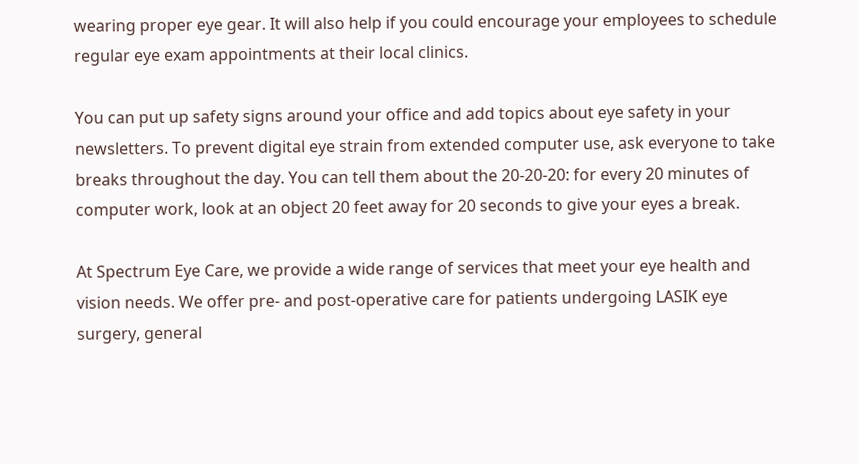wearing proper eye gear. It will also help if you could encourage your employees to schedule regular eye exam appointments at their local clinics.

You can put up safety signs around your office and add topics about eye safety in your newsletters. To prevent digital eye strain from extended computer use, ask everyone to take breaks throughout the day. You can tell them about the 20-20-20: for every 20 minutes of computer work, look at an object 20 feet away for 20 seconds to give your eyes a break.

At Spectrum Eye Care, we provide a wide range of services that meet your eye health and vision needs. We offer pre- and post-operative care for patients undergoing LASIK eye surgery, general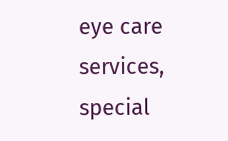eye care services, special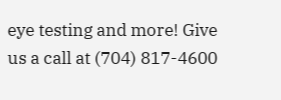eye testing and more! Give us a call at (704) 817-4600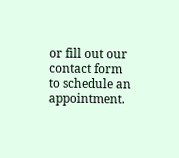or fill out our contact form to schedule an appointment.